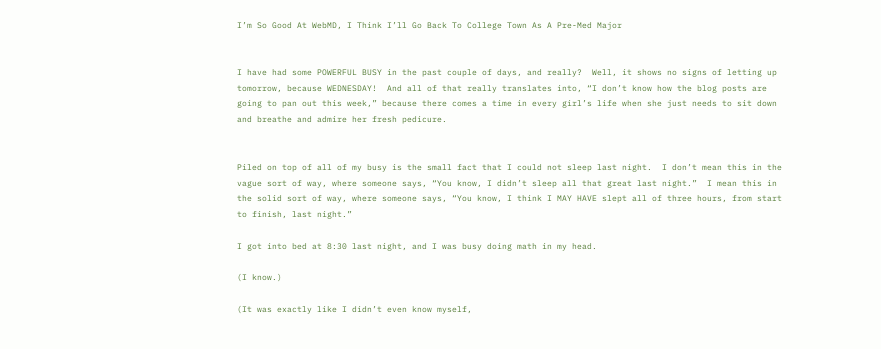I’m So Good At WebMD, I Think I’ll Go Back To College Town As A Pre-Med Major


I have had some POWERFUL BUSY in the past couple of days, and really?  Well, it shows no signs of letting up tomorrow, because WEDNESDAY!  And all of that really translates into, “I don’t know how the blog posts are going to pan out this week,” because there comes a time in every girl’s life when she just needs to sit down and breathe and admire her fresh pedicure.


Piled on top of all of my busy is the small fact that I could not sleep last night.  I don’t mean this in the vague sort of way, where someone says, “You know, I didn’t sleep all that great last night.”  I mean this in the solid sort of way, where someone says, “You know, I think I MAY HAVE slept all of three hours, from start to finish, last night.”

I got into bed at 8:30 last night, and I was busy doing math in my head.

(I know.)

(It was exactly like I didn’t even know myself,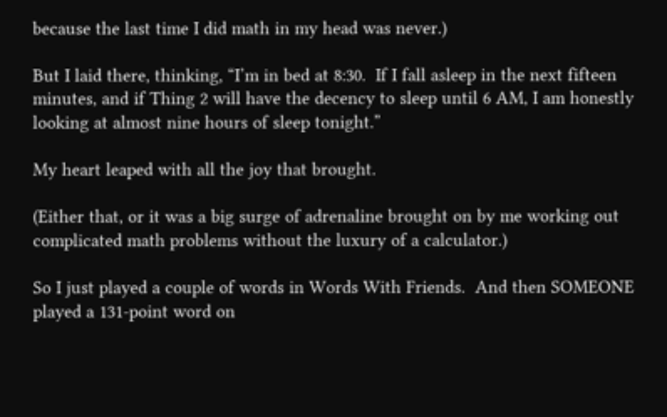because the last time I did math in my head was never.)

But I laid there, thinking, “I’m in bed at 8:30.  If I fall asleep in the next fifteen minutes, and if Thing 2 will have the decency to sleep until 6 AM, I am honestly looking at almost nine hours of sleep tonight.”

My heart leaped with all the joy that brought.

(Either that, or it was a big surge of adrenaline brought on by me working out complicated math problems without the luxury of a calculator.)

So I just played a couple of words in Words With Friends.  And then SOMEONE played a 131-point word on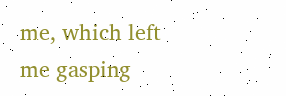me, which left me gasping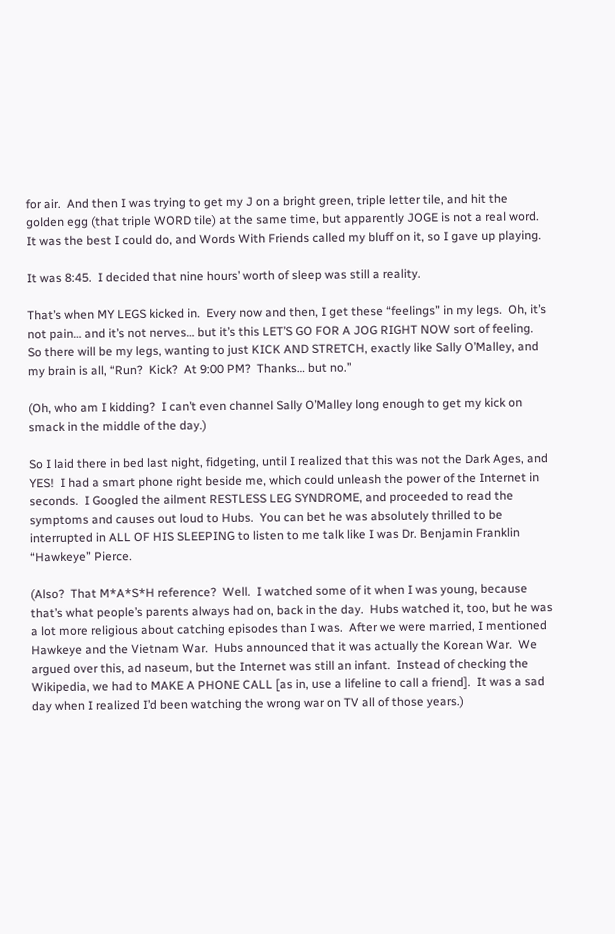for air.  And then I was trying to get my J on a bright green, triple letter tile, and hit the golden egg (that triple WORD tile) at the same time, but apparently JOGE is not a real word.  It was the best I could do, and Words With Friends called my bluff on it, so I gave up playing.

It was 8:45.  I decided that nine hours’ worth of sleep was still a reality.

That’s when MY LEGS kicked in.  Every now and then, I get these “feelings” in my legs.  Oh, it’s not pain… and it’s not nerves… but it’s this LET’S GO FOR A JOG RIGHT NOW sort of feeling.  So there will be my legs, wanting to just KICK AND STRETCH, exactly like Sally O’Malley, and my brain is all, “Run?  Kick?  At 9:00 PM?  Thanks… but no.”

(Oh, who am I kidding?  I can’t even channel Sally O’Malley long enough to get my kick on smack in the middle of the day.)

So I laid there in bed last night, fidgeting, until I realized that this was not the Dark Ages, and YES!  I had a smart phone right beside me, which could unleash the power of the Internet in seconds.  I Googled the ailment RESTLESS LEG SYNDROME, and proceeded to read the symptoms and causes out loud to Hubs.  You can bet he was absolutely thrilled to be interrupted in ALL OF HIS SLEEPING to listen to me talk like I was Dr. Benjamin Franklin “Hawkeye” Pierce.

(Also?  That M*A*S*H reference?  Well.  I watched some of it when I was young, because that’s what people’s parents always had on, back in the day.  Hubs watched it, too, but he was a lot more religious about catching episodes than I was.  After we were married, I mentioned Hawkeye and the Vietnam War.  Hubs announced that it was actually the Korean War.  We argued over this, ad naseum, but the Internet was still an infant.  Instead of checking the Wikipedia, we had to MAKE A PHONE CALL [as in, use a lifeline to call a friend].  It was a sad day when I realized I’d been watching the wrong war on TV all of those years.)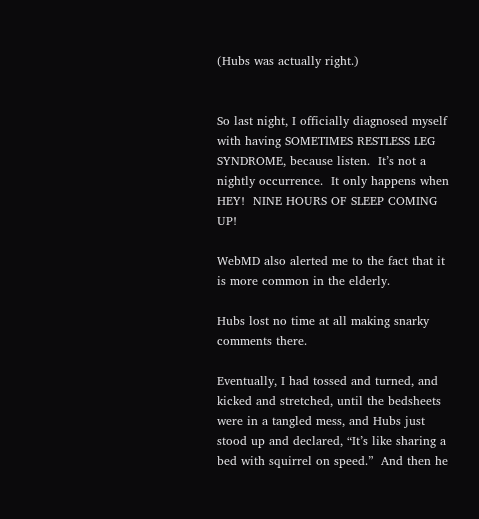(Hubs was actually right.)


So last night, I officially diagnosed myself with having SOMETIMES RESTLESS LEG SYNDROME, because listen.  It’s not a nightly occurrence.  It only happens when HEY!  NINE HOURS OF SLEEP COMING UP!

WebMD also alerted me to the fact that it is more common in the elderly.

Hubs lost no time at all making snarky comments there.

Eventually, I had tossed and turned, and kicked and stretched, until the bedsheets were in a tangled mess, and Hubs just stood up and declared, “It’s like sharing a bed with squirrel on speed.”  And then he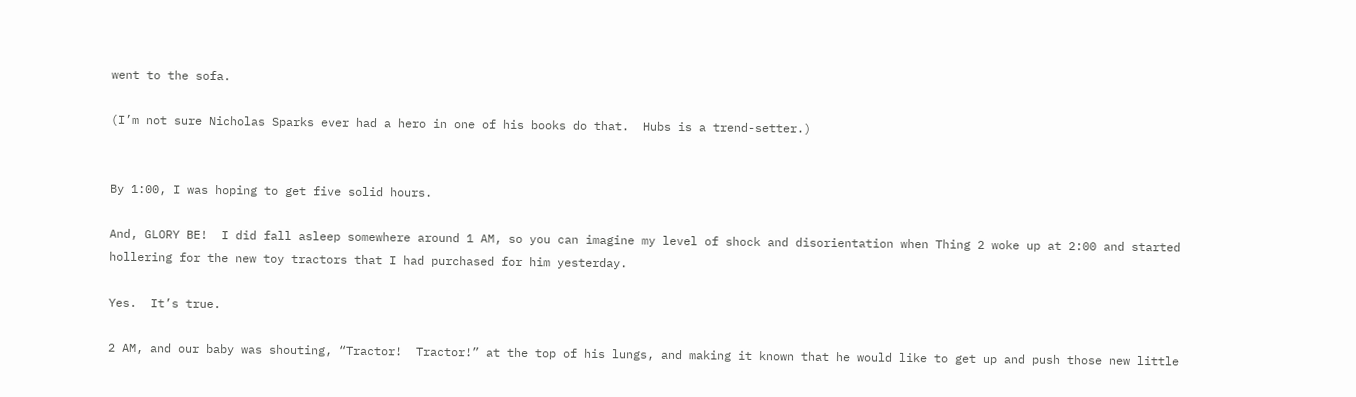went to the sofa.

(I’m not sure Nicholas Sparks ever had a hero in one of his books do that.  Hubs is a trend-setter.)


By 1:00, I was hoping to get five solid hours.

And, GLORY BE!  I did fall asleep somewhere around 1 AM, so you can imagine my level of shock and disorientation when Thing 2 woke up at 2:00 and started hollering for the new toy tractors that I had purchased for him yesterday.

Yes.  It’s true.

2 AM, and our baby was shouting, “Tractor!  Tractor!” at the top of his lungs, and making it known that he would like to get up and push those new little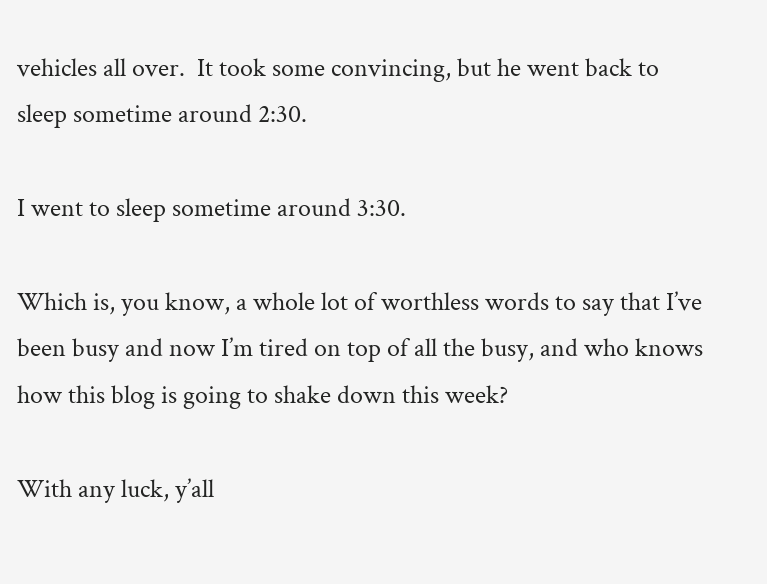vehicles all over.  It took some convincing, but he went back to sleep sometime around 2:30.

I went to sleep sometime around 3:30.

Which is, you know, a whole lot of worthless words to say that I’ve been busy and now I’m tired on top of all the busy, and who knows how this blog is going to shake down this week?

With any luck, y’all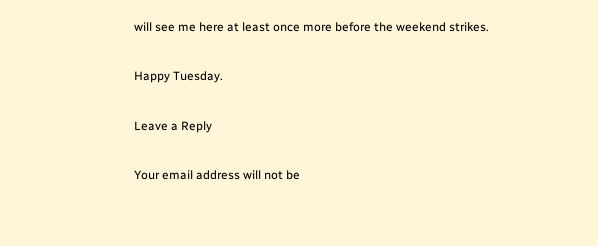will see me here at least once more before the weekend strikes.

Happy Tuesday.

Leave a Reply

Your email address will not be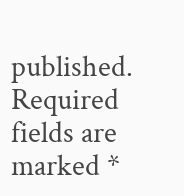published. Required fields are marked *